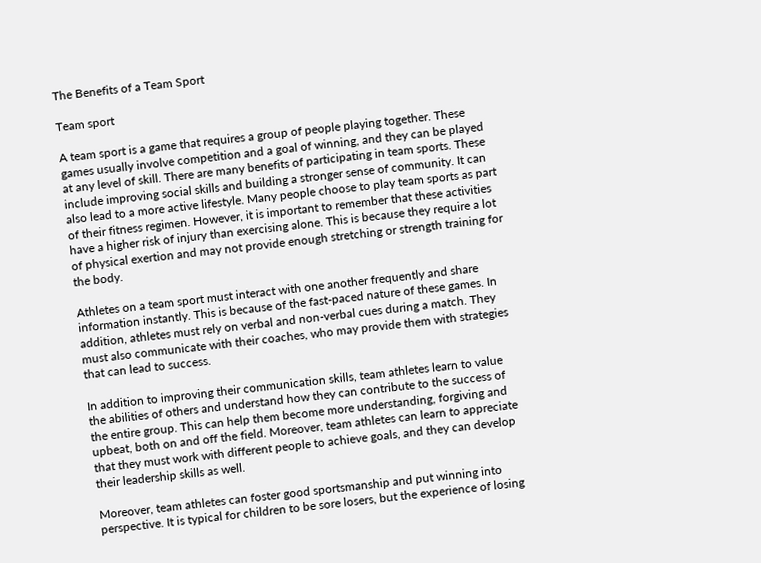The Benefits of a Team Sport

Team sport

A team sport is a game that requires a group of people playing together. These games usually involve competition and a goal of winning, and they can be played at any level of skill. There are many benefits of participating in team sports. These include improving social skills and building a stronger sense of community. It can also lead to a more active lifestyle. Many people choose to play team sports as part of their fitness regimen. However, it is important to remember that these activities have a higher risk of injury than exercising alone. This is because they require a lot of physical exertion and may not provide enough stretching or strength training for the body.

Athletes on a team sport must interact with one another frequently and share information instantly. This is because of the fast-paced nature of these games. In addition, athletes must rely on verbal and non-verbal cues during a match. They must also communicate with their coaches, who may provide them with strategies that can lead to success.

In addition to improving their communication skills, team athletes learn to value the abilities of others and understand how they can contribute to the success of the entire group. This can help them become more understanding, forgiving and upbeat, both on and off the field. Moreover, team athletes can learn to appreciate that they must work with different people to achieve goals, and they can develop their leadership skills as well.

Moreover, team athletes can foster good sportsmanship and put winning into perspective. It is typical for children to be sore losers, but the experience of losing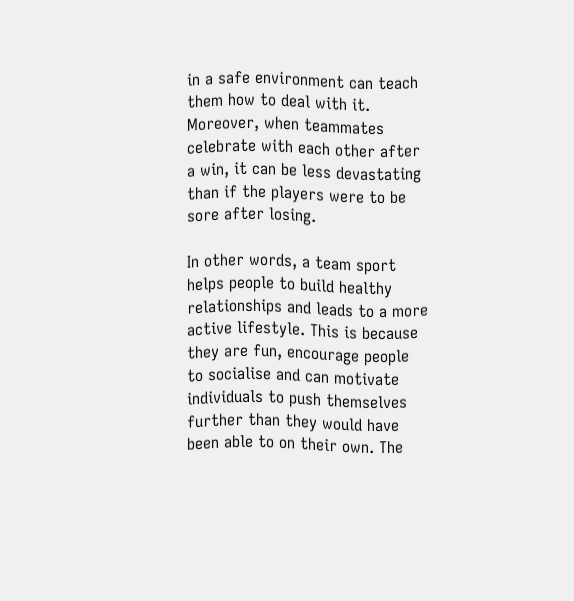in a safe environment can teach them how to deal with it. Moreover, when teammates celebrate with each other after a win, it can be less devastating than if the players were to be sore after losing.

In other words, a team sport helps people to build healthy relationships and leads to a more active lifestyle. This is because they are fun, encourage people to socialise and can motivate individuals to push themselves further than they would have been able to on their own. The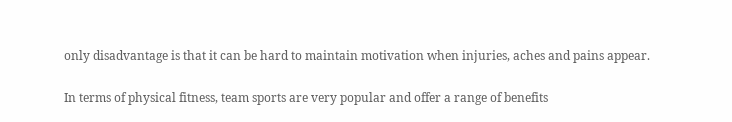only disadvantage is that it can be hard to maintain motivation when injuries, aches and pains appear.

In terms of physical fitness, team sports are very popular and offer a range of benefits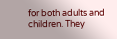for both adults and children. They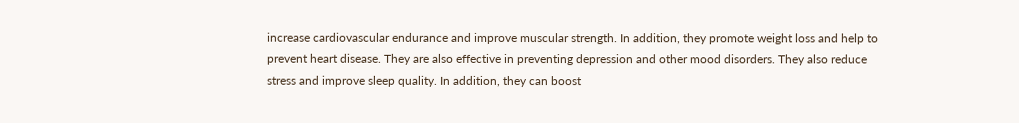increase cardiovascular endurance and improve muscular strength. In addition, they promote weight loss and help to prevent heart disease. They are also effective in preventing depression and other mood disorders. They also reduce stress and improve sleep quality. In addition, they can boost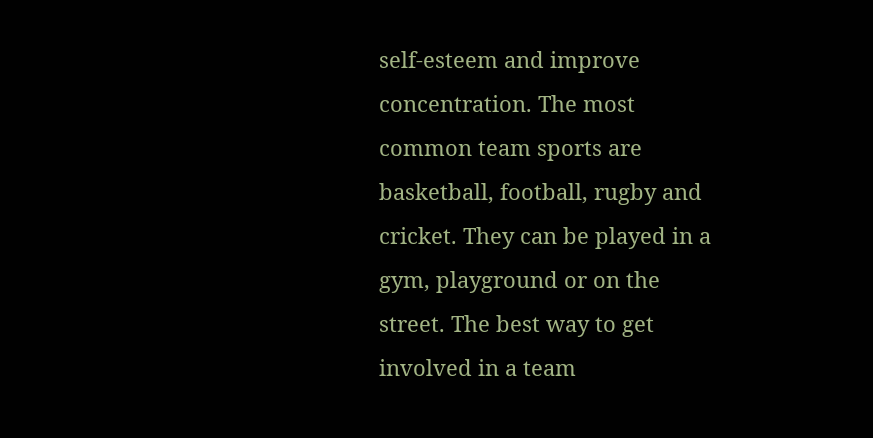self-esteem and improve concentration. The most common team sports are basketball, football, rugby and cricket. They can be played in a gym, playground or on the street. The best way to get involved in a team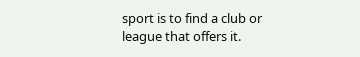sport is to find a club or league that offers it.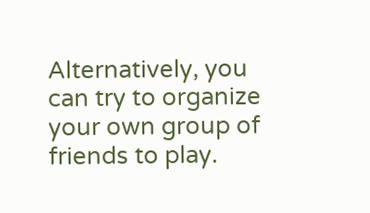Alternatively, you can try to organize your own group of friends to play.